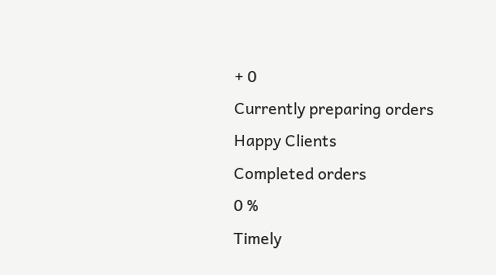+ 0
Currently preparing orders
Happy Clients
Completed orders
0 %
Timely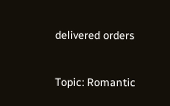delivered orders

Topic: Romantic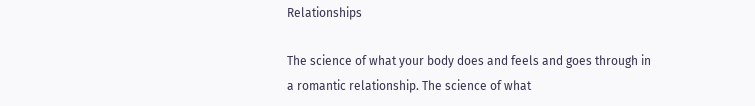Relationships

The science of what your body does and feels and goes through in a romantic relationship. The science of what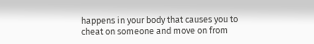happens in your body that causes you to cheat on someone and move on from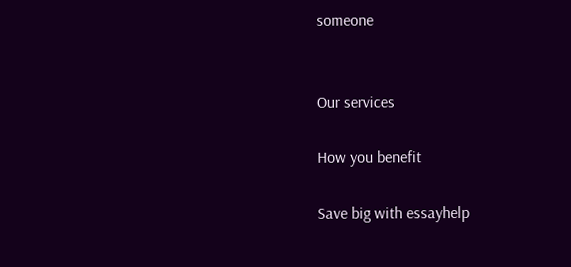someone


Our services

How you benefit

Save big with essayhelp